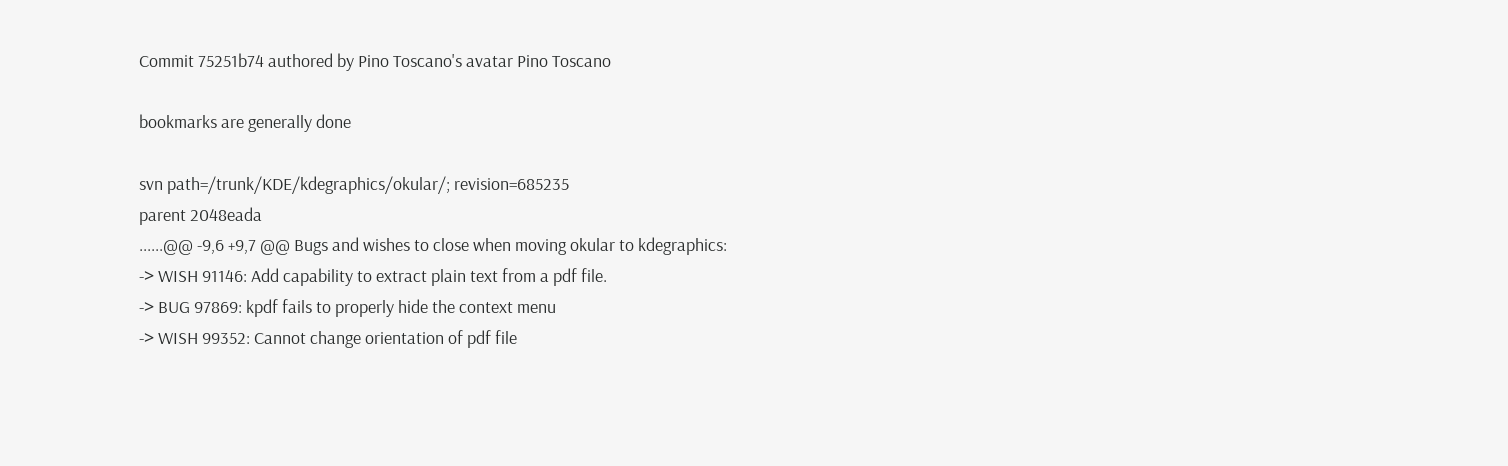Commit 75251b74 authored by Pino Toscano's avatar Pino Toscano

bookmarks are generally done

svn path=/trunk/KDE/kdegraphics/okular/; revision=685235
parent 2048eada
......@@ -9,6 +9,7 @@ Bugs and wishes to close when moving okular to kdegraphics:
-> WISH 91146: Add capability to extract plain text from a pdf file.
-> BUG 97869: kpdf fails to properly hide the context menu
-> WISH 99352: Cannot change orientation of pdf file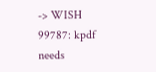-> WISH 99787: kpdf needs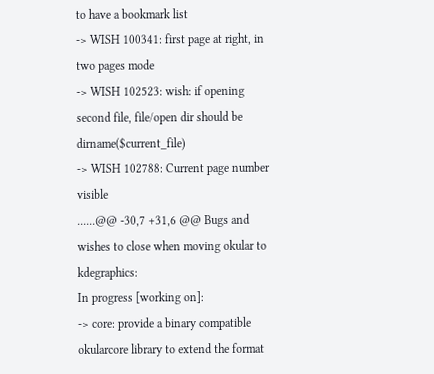to have a bookmark list
-> WISH 100341: first page at right, in two pages mode
-> WISH 102523: wish: if opening second file, file/open dir should be dirname($current_file)
-> WISH 102788: Current page number visible
......@@ -30,7 +31,6 @@ Bugs and wishes to close when moving okular to kdegraphics:
In progress [working on]:
-> core: provide a binary compatible okularcore library to extend the format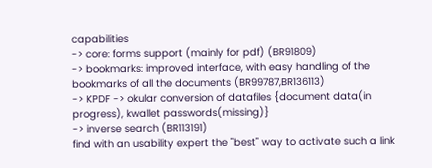capabilities
-> core: forms support (mainly for pdf) (BR91809)
-> bookmarks: improved interface, with easy handling of the bookmarks of all the documents (BR99787,BR136113)
-> KPDF -> okular conversion of datafiles {document data(in progress), kwallet passwords(missing)}
-> inverse search (BR113191)
find with an usability expert the "best" way to activate such a link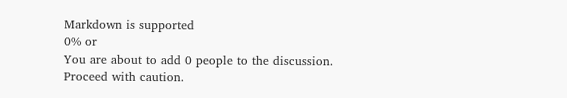Markdown is supported
0% or
You are about to add 0 people to the discussion. Proceed with caution.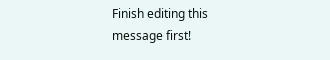Finish editing this message first!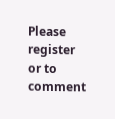Please register or to comment